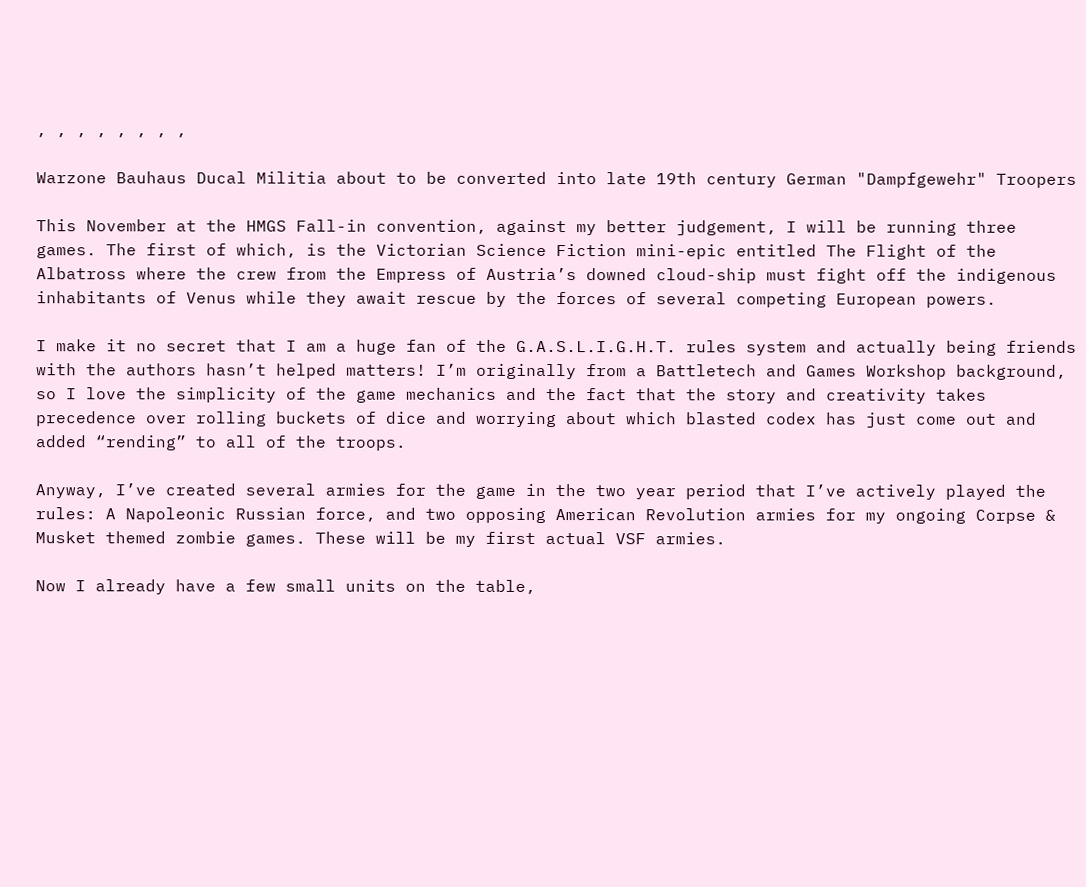, , , , , , , ,

Warzone Bauhaus Ducal Militia about to be converted into late 19th century German "Dampfgewehr" Troopers

This November at the HMGS Fall-in convention, against my better judgement, I will be running three games. The first of which, is the Victorian Science Fiction mini-epic entitled The Flight of the Albatross where the crew from the Empress of Austria’s downed cloud-ship must fight off the indigenous inhabitants of Venus while they await rescue by the forces of several competing European powers.

I make it no secret that I am a huge fan of the G.A.S.L.I.G.H.T. rules system and actually being friends with the authors hasn’t helped matters! I’m originally from a Battletech and Games Workshop background, so I love the simplicity of the game mechanics and the fact that the story and creativity takes precedence over rolling buckets of dice and worrying about which blasted codex has just come out and added “rending” to all of the troops.

Anyway, I’ve created several armies for the game in the two year period that I’ve actively played the rules: A Napoleonic Russian force, and two opposing American Revolution armies for my ongoing Corpse & Musket themed zombie games. These will be my first actual VSF armies.

Now I already have a few small units on the table,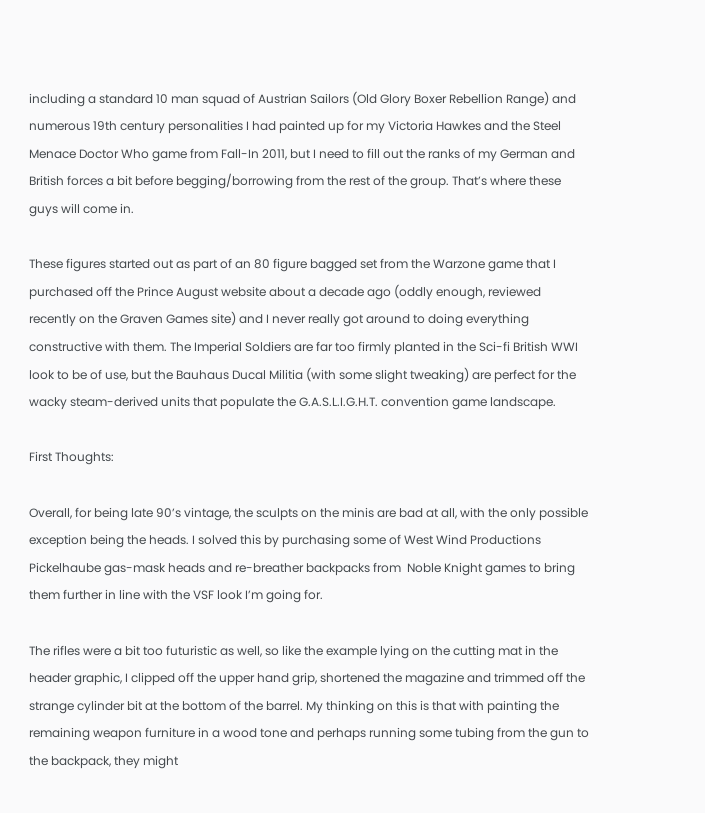including a standard 10 man squad of Austrian Sailors (Old Glory Boxer Rebellion Range) and numerous 19th century personalities I had painted up for my Victoria Hawkes and the Steel Menace Doctor Who game from Fall-In 2011, but I need to fill out the ranks of my German and British forces a bit before begging/borrowing from the rest of the group. That’s where these guys will come in.

These figures started out as part of an 80 figure bagged set from the Warzone game that I purchased off the Prince August website about a decade ago (oddly enough, reviewed recently on the Graven Games site) and I never really got around to doing everything constructive with them. The Imperial Soldiers are far too firmly planted in the Sci-fi British WWI look to be of use, but the Bauhaus Ducal Militia (with some slight tweaking) are perfect for the wacky steam-derived units that populate the G.A.S.L.I.G.H.T. convention game landscape.

First Thoughts:

Overall, for being late 90’s vintage, the sculpts on the minis are bad at all, with the only possible exception being the heads. I solved this by purchasing some of West Wind Productions Pickelhaube gas-mask heads and re-breather backpacks from  Noble Knight games to bring them further in line with the VSF look I’m going for.

The rifles were a bit too futuristic as well, so like the example lying on the cutting mat in the header graphic, I clipped off the upper hand grip, shortened the magazine and trimmed off the strange cylinder bit at the bottom of the barrel. My thinking on this is that with painting the remaining weapon furniture in a wood tone and perhaps running some tubing from the gun to the backpack, they might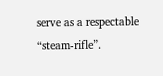serve as a respectable “steam-rifle”.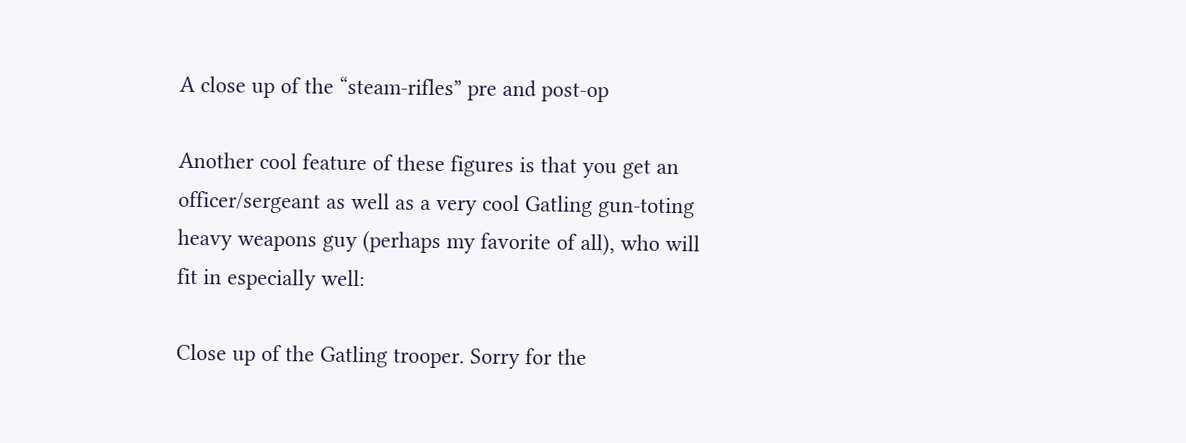A close up of the “steam-rifles” pre and post-op

Another cool feature of these figures is that you get an officer/sergeant as well as a very cool Gatling gun-toting heavy weapons guy (perhaps my favorite of all), who will fit in especially well:

Close up of the Gatling trooper. Sorry for the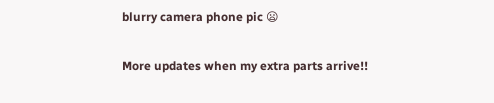blurry camera phone pic 😦

More updates when my extra parts arrive!!